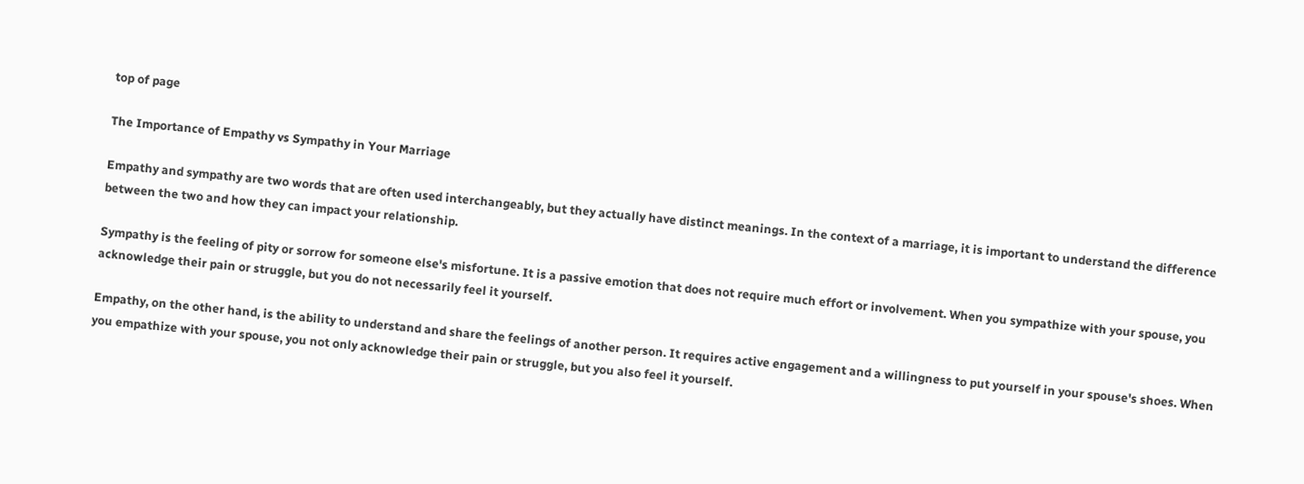top of page

The Importance of Empathy vs Sympathy in Your Marriage

Empathy and sympathy are two words that are often used interchangeably, but they actually have distinct meanings. In the context of a marriage, it is important to understand the difference between the two and how they can impact your relationship.

Sympathy is the feeling of pity or sorrow for someone else's misfortune. It is a passive emotion that does not require much effort or involvement. When you sympathize with your spouse, you acknowledge their pain or struggle, but you do not necessarily feel it yourself.

Empathy, on the other hand, is the ability to understand and share the feelings of another person. It requires active engagement and a willingness to put yourself in your spouse's shoes. When you empathize with your spouse, you not only acknowledge their pain or struggle, but you also feel it yourself.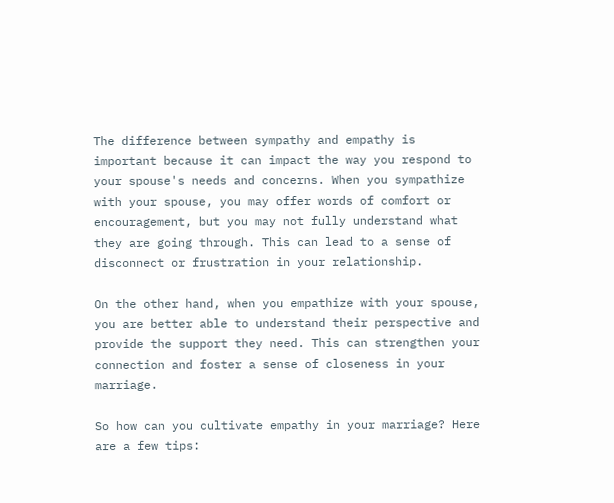The difference between sympathy and empathy is important because it can impact the way you respond to your spouse's needs and concerns. When you sympathize with your spouse, you may offer words of comfort or encouragement, but you may not fully understand what they are going through. This can lead to a sense of disconnect or frustration in your relationship.

On the other hand, when you empathize with your spouse, you are better able to understand their perspective and provide the support they need. This can strengthen your connection and foster a sense of closeness in your marriage.

So how can you cultivate empathy in your marriage? Here are a few tips: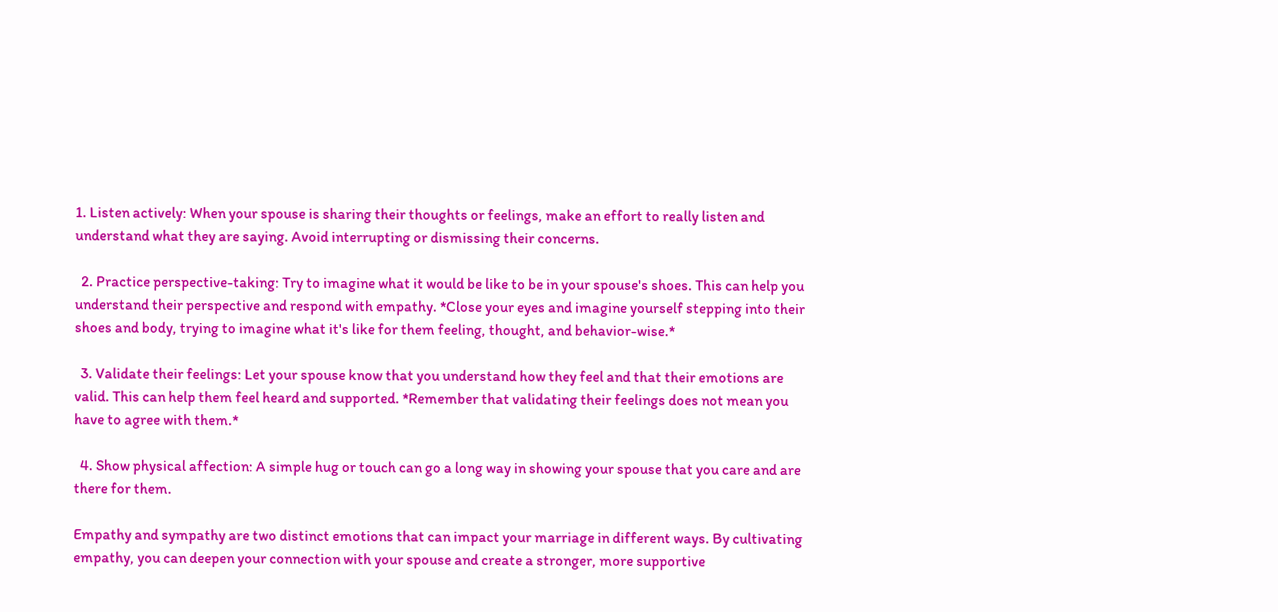1. Listen actively: When your spouse is sharing their thoughts or feelings, make an effort to really listen and understand what they are saying. Avoid interrupting or dismissing their concerns.

  2. Practice perspective-taking: Try to imagine what it would be like to be in your spouse's shoes. This can help you understand their perspective and respond with empathy. *Close your eyes and imagine yourself stepping into their shoes and body, trying to imagine what it's like for them feeling, thought, and behavior-wise.*

  3. Validate their feelings: Let your spouse know that you understand how they feel and that their emotions are valid. This can help them feel heard and supported. *Remember that validating their feelings does not mean you have to agree with them.*

  4. Show physical affection: A simple hug or touch can go a long way in showing your spouse that you care and are there for them.

Empathy and sympathy are two distinct emotions that can impact your marriage in different ways. By cultivating empathy, you can deepen your connection with your spouse and create a stronger, more supportive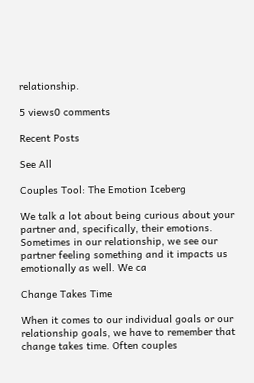relationship.

5 views0 comments

Recent Posts

See All

Couples Tool: The Emotion Iceberg

We talk a lot about being curious about your partner and, specifically, their emotions. Sometimes in our relationship, we see our partner feeling something and it impacts us emotionally as well. We ca

Change Takes Time

When it comes to our individual goals or our relationship goals, we have to remember that change takes time. Often couples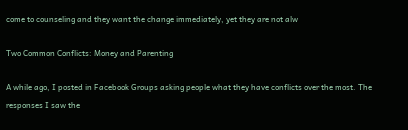come to counseling and they want the change immediately, yet they are not alw

Two Common Conflicts: Money and Parenting

A while ago, I posted in Facebook Groups asking people what they have conflicts over the most. The responses I saw the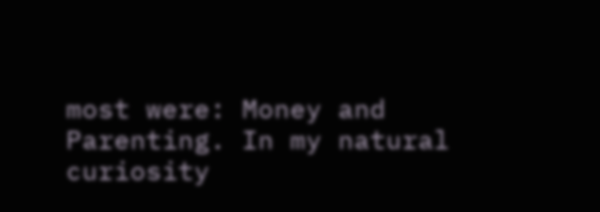most were: Money and Parenting. In my natural curiosity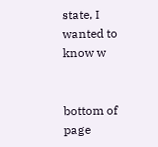state, I wanted to know w


bottom of page